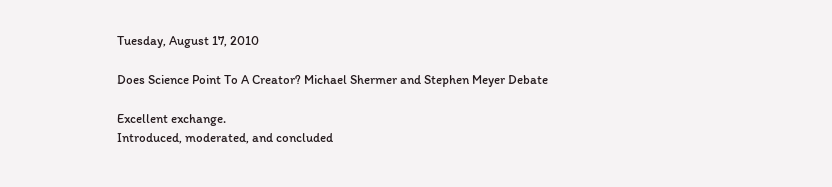Tuesday, August 17, 2010

Does Science Point To A Creator? Michael Shermer and Stephen Meyer Debate

Excellent exchange.
Introduced, moderated, and concluded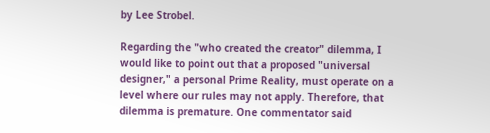by Lee Strobel.

Regarding the "who created the creator" dilemma, I would like to point out that a proposed "universal designer," a personal Prime Reality, must operate on a level where our rules may not apply. Therefore, that dilemma is premature. One commentator said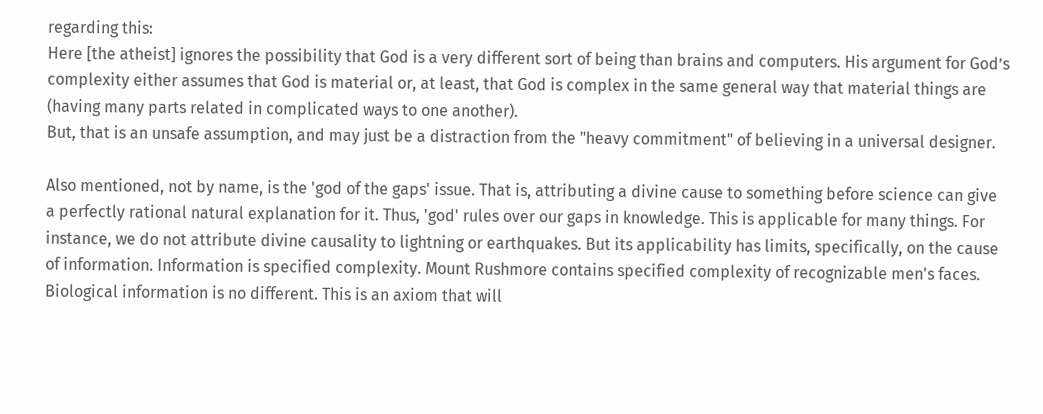regarding this:
Here [the atheist] ignores the possibility that God is a very different sort of being than brains and computers. His argument for God’s complexity either assumes that God is material or, at least, that God is complex in the same general way that material things are (having many parts related in complicated ways to one another).
But, that is an unsafe assumption, and may just be a distraction from the "heavy commitment" of believing in a universal designer.

Also mentioned, not by name, is the 'god of the gaps' issue. That is, attributing a divine cause to something before science can give a perfectly rational natural explanation for it. Thus, 'god' rules over our gaps in knowledge. This is applicable for many things. For instance, we do not attribute divine causality to lightning or earthquakes. But its applicability has limits, specifically, on the cause of information. Information is specified complexity. Mount Rushmore contains specified complexity of recognizable men's faces. Biological information is no different. This is an axiom that will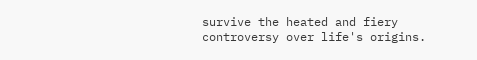survive the heated and fiery controversy over life's origins.